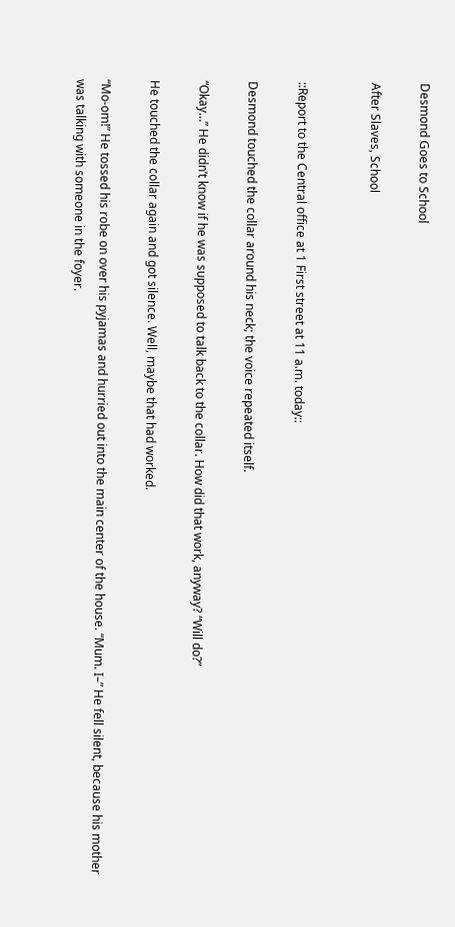Desmond Goes to School

After Slaves, School


::Report to the Central office at 1 First street at 11 a.m. today::

Desmond touched the collar around his neck; the voice repeated itself.

“Okay…” He didn’t know if he was supposed to talk back to the collar. How did that work, anyway? “Will do?”

He touched the collar again and got silence. Well, maybe that had worked.

“Mo-om!” He tossed his robe on over his pyjamas and hurried out into the main center of the house. “Mum. I–” He fell silent, because his mother was talking with someone in the foyer.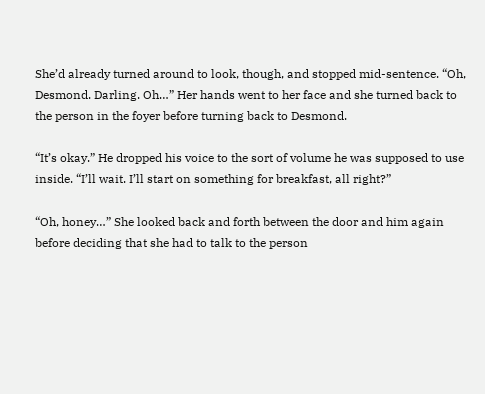She’d already turned around to look, though, and stopped mid-sentence. “Oh, Desmond. Darling. Oh…” Her hands went to her face and she turned back to the person in the foyer before turning back to Desmond.

“It’s okay.” He dropped his voice to the sort of volume he was supposed to use inside. “I’ll wait. I’ll start on something for breakfast, all right?”

“Oh, honey…” She looked back and forth between the door and him again before deciding that she had to talk to the person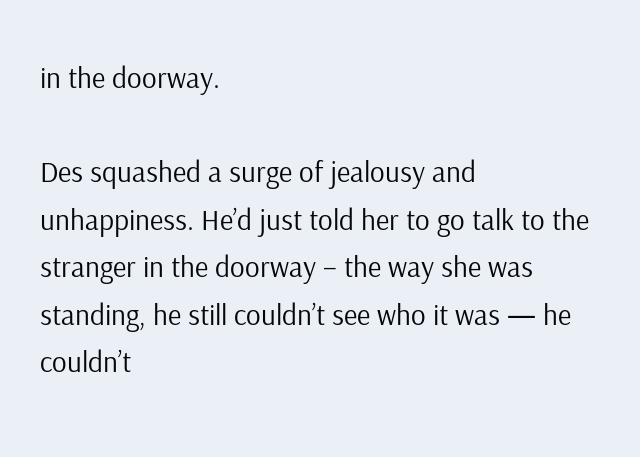in the doorway.

Des squashed a surge of jealousy and unhappiness. He’d just told her to go talk to the stranger in the doorway – the way she was standing, he still couldn’t see who it was — he couldn’t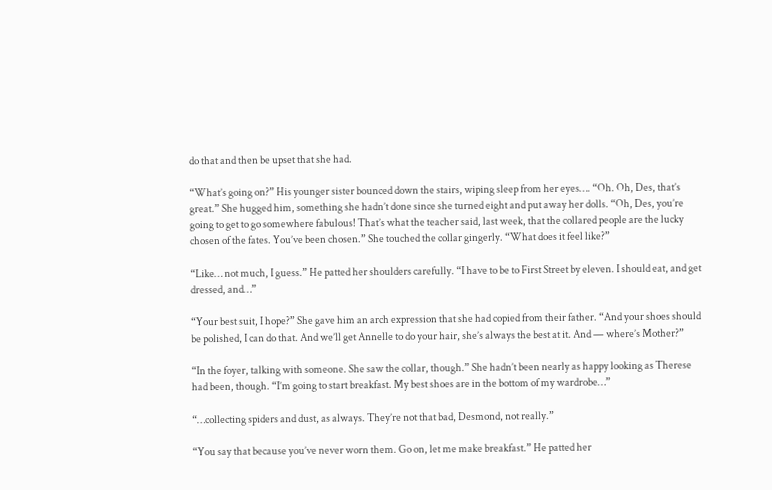do that and then be upset that she had.

“What’s going on?” His younger sister bounced down the stairs, wiping sleep from her eyes…. “Oh. Oh, Des, that’s great.” She hugged him, something she hadn’t done since she turned eight and put away her dolls. “Oh, Des, you’re going to get to go somewhere fabulous! That’s what the teacher said, last week, that the collared people are the lucky chosen of the fates. You’ve been chosen.” She touched the collar gingerly. “What does it feel like?”

“Like… not much, I guess.” He patted her shoulders carefully. “I have to be to First Street by eleven. I should eat, and get dressed, and…”

“Your best suit, I hope?” She gave him an arch expression that she had copied from their father. “And your shoes should be polished, I can do that. And we’ll get Annelle to do your hair, she’s always the best at it. And — where’s Mother?”

“In the foyer, talking with someone. She saw the collar, though.” She hadn’t been nearly as happy looking as Therese had been, though. “I’m going to start breakfast. My best shoes are in the bottom of my wardrobe…”

“…collecting spiders and dust, as always. They’re not that bad, Desmond, not really.”

“You say that because you’ve never worn them. Go on, let me make breakfast.” He patted her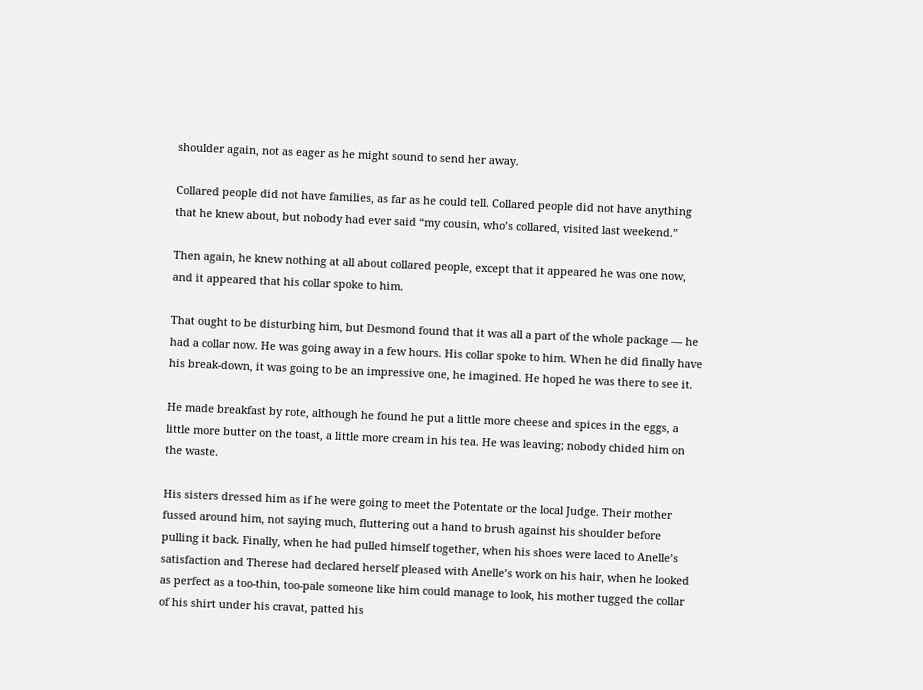shoulder again, not as eager as he might sound to send her away.

Collared people did not have families, as far as he could tell. Collared people did not have anything that he knew about, but nobody had ever said “my cousin, who’s collared, visited last weekend.”

Then again, he knew nothing at all about collared people, except that it appeared he was one now, and it appeared that his collar spoke to him.

That ought to be disturbing him, but Desmond found that it was all a part of the whole package — he had a collar now. He was going away in a few hours. His collar spoke to him. When he did finally have his break-down, it was going to be an impressive one, he imagined. He hoped he was there to see it.

He made breakfast by rote, although he found he put a little more cheese and spices in the eggs, a little more butter on the toast, a little more cream in his tea. He was leaving; nobody chided him on the waste.

His sisters dressed him as if he were going to meet the Potentate or the local Judge. Their mother fussed around him, not saying much, fluttering out a hand to brush against his shoulder before pulling it back. Finally, when he had pulled himself together, when his shoes were laced to Anelle’s satisfaction and Therese had declared herself pleased with Anelle’s work on his hair, when he looked as perfect as a too-thin, too-pale someone like him could manage to look, his mother tugged the collar of his shirt under his cravat, patted his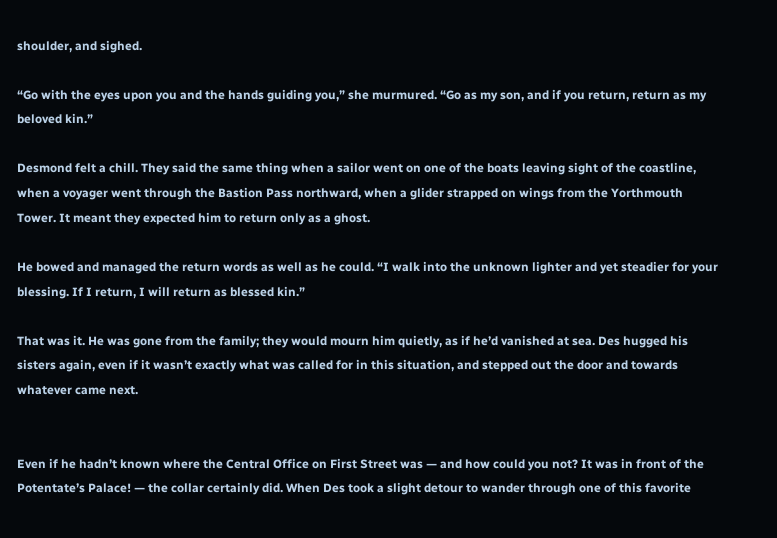shoulder, and sighed.

“Go with the eyes upon you and the hands guiding you,” she murmured. “Go as my son, and if you return, return as my beloved kin.”

Desmond felt a chill. They said the same thing when a sailor went on one of the boats leaving sight of the coastline, when a voyager went through the Bastion Pass northward, when a glider strapped on wings from the Yorthmouth Tower. It meant they expected him to return only as a ghost.

He bowed and managed the return words as well as he could. “I walk into the unknown lighter and yet steadier for your blessing. If I return, I will return as blessed kin.”

That was it. He was gone from the family; they would mourn him quietly, as if he’d vanished at sea. Des hugged his sisters again, even if it wasn’t exactly what was called for in this situation, and stepped out the door and towards whatever came next.


Even if he hadn’t known where the Central Office on First Street was — and how could you not? It was in front of the Potentate’s Palace! — the collar certainly did. When Des took a slight detour to wander through one of this favorite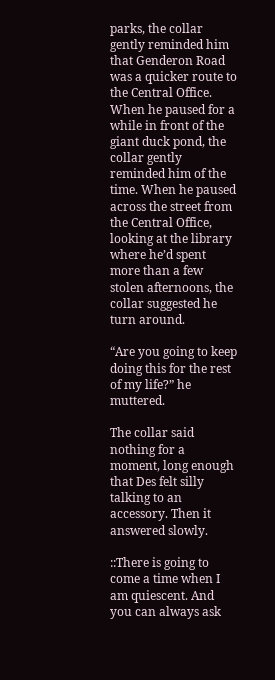parks, the collar gently reminded him that Genderon Road was a quicker route to the Central Office. When he paused for a while in front of the giant duck pond, the collar gently reminded him of the time. When he paused across the street from the Central Office, looking at the library where he’d spent more than a few stolen afternoons, the collar suggested he turn around.

“Are you going to keep doing this for the rest of my life?” he muttered.

The collar said nothing for a moment, long enough that Des felt silly talking to an accessory. Then it answered slowly.

::There is going to come a time when I am quiescent. And you can always ask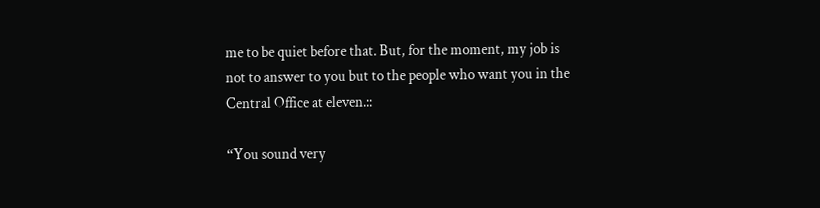me to be quiet before that. But, for the moment, my job is not to answer to you but to the people who want you in the Central Office at eleven.::

“You sound very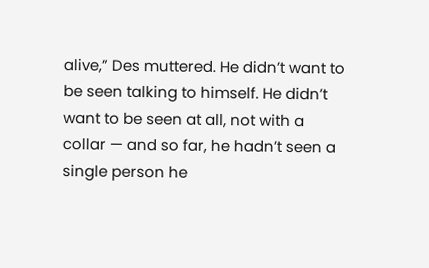alive,” Des muttered. He didn’t want to be seen talking to himself. He didn’t want to be seen at all, not with a collar — and so far, he hadn’t seen a single person he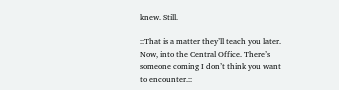knew. Still.

::That is a matter they’ll teach you later. Now, into the Central Office. There’s someone coming I don’t think you want to encounter.::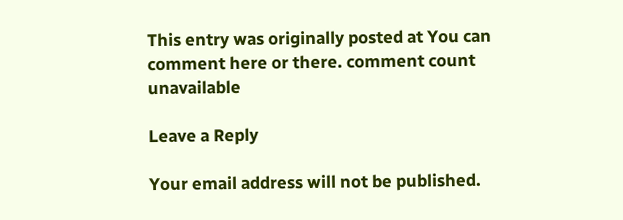This entry was originally posted at You can comment here or there. comment count unavailable

Leave a Reply

Your email address will not be published.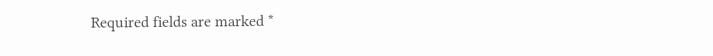Required fields are marked *